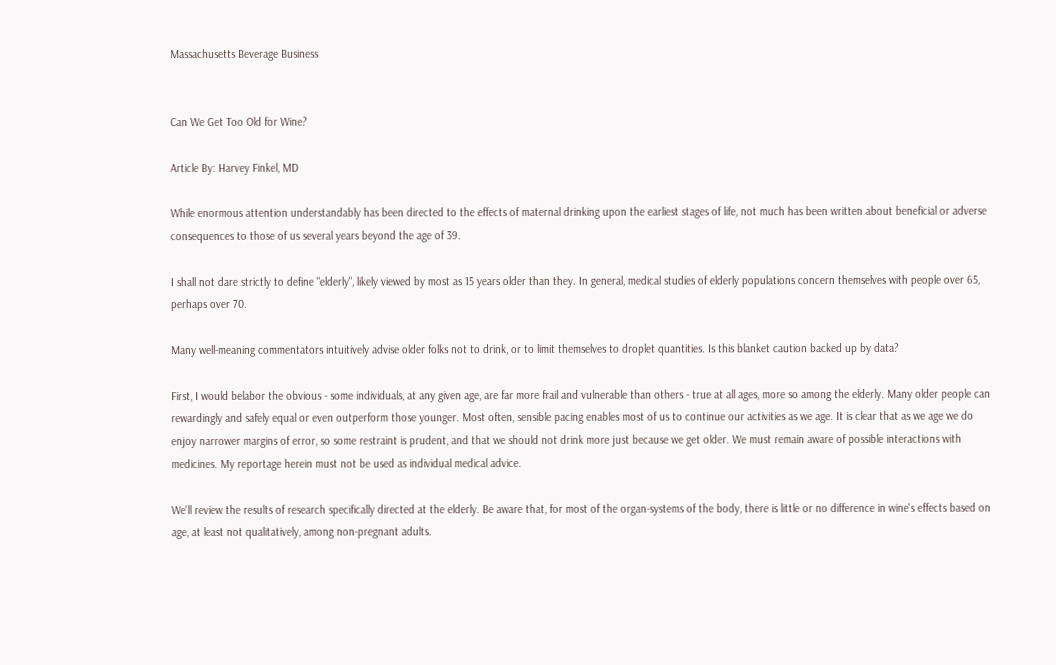Massachusetts Beverage Business


Can We Get Too Old for Wine?

Article By: Harvey Finkel, MD

While enormous attention understandably has been directed to the effects of maternal drinking upon the earliest stages of life, not much has been written about beneficial or adverse consequences to those of us several years beyond the age of 39.

I shall not dare strictly to define "elderly", likely viewed by most as 15 years older than they. In general, medical studies of elderly populations concern themselves with people over 65, perhaps over 70.

Many well-meaning commentators intuitively advise older folks not to drink, or to limit themselves to droplet quantities. Is this blanket caution backed up by data?

First, I would belabor the obvious - some individuals, at any given age, are far more frail and vulnerable than others - true at all ages, more so among the elderly. Many older people can rewardingly and safely equal or even outperform those younger. Most often, sensible pacing enables most of us to continue our activities as we age. It is clear that as we age we do enjoy narrower margins of error, so some restraint is prudent, and that we should not drink more just because we get older. We must remain aware of possible interactions with medicines. My reportage herein must not be used as individual medical advice.

We'll review the results of research specifically directed at the elderly. Be aware that, for most of the organ-systems of the body, there is little or no difference in wine's effects based on age, at least not qualitatively, among non-pregnant adults.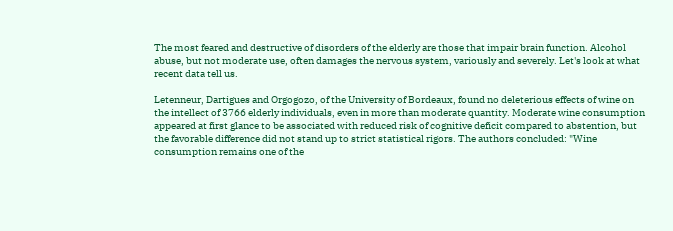The most feared and destructive of disorders of the elderly are those that impair brain function. Alcohol abuse, but not moderate use, often damages the nervous system, variously and severely. Let's look at what recent data tell us.

Letenneur, Dartigues and Orgogozo, of the University of Bordeaux, found no deleterious effects of wine on the intellect of 3766 elderly individuals, even in more than moderate quantity. Moderate wine consumption appeared at first glance to be associated with reduced risk of cognitive deficit compared to abstention, but the favorable difference did not stand up to strict statistical rigors. The authors concluded: "Wine consumption remains one of the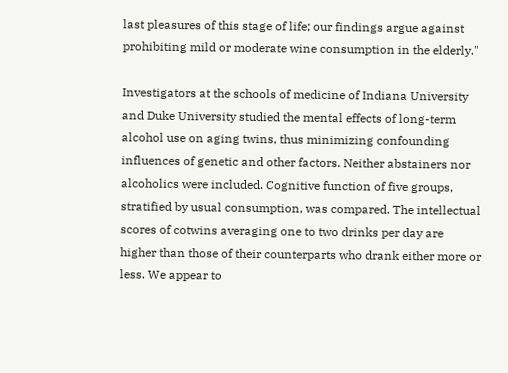last pleasures of this stage of life; our findings argue against prohibiting mild or moderate wine consumption in the elderly."

Investigators at the schools of medicine of Indiana University and Duke University studied the mental effects of long-term alcohol use on aging twins, thus minimizing confounding influences of genetic and other factors. Neither abstainers nor alcoholics were included. Cognitive function of five groups, stratified by usual consumption, was compared. The intellectual scores of cotwins averaging one to two drinks per day are higher than those of their counterparts who drank either more or less. We appear to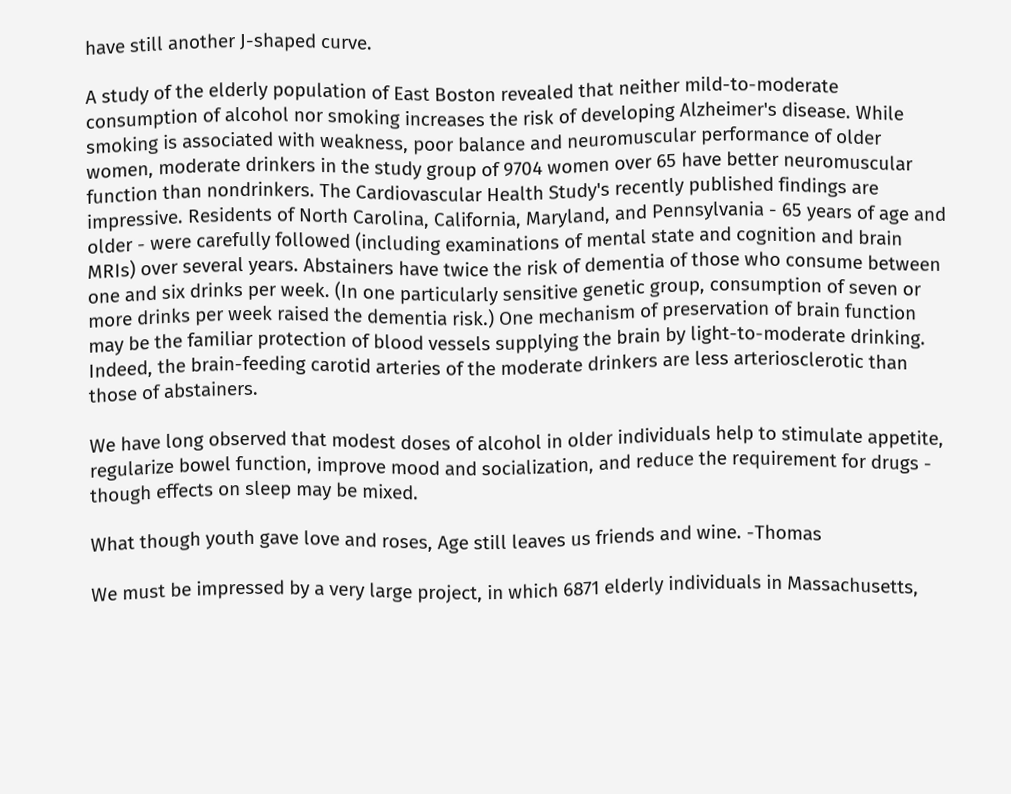have still another J-shaped curve.

A study of the elderly population of East Boston revealed that neither mild-to-moderate consumption of alcohol nor smoking increases the risk of developing Alzheimer's disease. While smoking is associated with weakness, poor balance and neuromuscular performance of older women, moderate drinkers in the study group of 9704 women over 65 have better neuromuscular function than nondrinkers. The Cardiovascular Health Study's recently published findings are impressive. Residents of North Carolina, California, Maryland, and Pennsylvania - 65 years of age and older - were carefully followed (including examinations of mental state and cognition and brain MRIs) over several years. Abstainers have twice the risk of dementia of those who consume between one and six drinks per week. (In one particularly sensitive genetic group, consumption of seven or more drinks per week raised the dementia risk.) One mechanism of preservation of brain function may be the familiar protection of blood vessels supplying the brain by light-to-moderate drinking. Indeed, the brain-feeding carotid arteries of the moderate drinkers are less arteriosclerotic than those of abstainers.

We have long observed that modest doses of alcohol in older individuals help to stimulate appetite, regularize bowel function, improve mood and socialization, and reduce the requirement for drugs - though effects on sleep may be mixed.

What though youth gave love and roses, Age still leaves us friends and wine. -Thomas

We must be impressed by a very large project, in which 6871 elderly individuals in Massachusetts,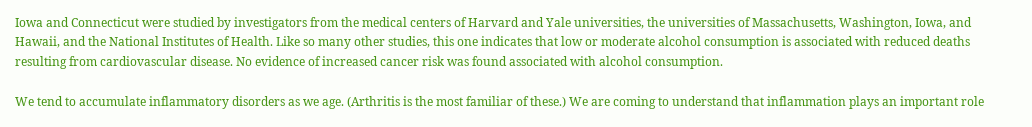Iowa and Connecticut were studied by investigators from the medical centers of Harvard and Yale universities, the universities of Massachusetts, Washington, Iowa, and Hawaii, and the National Institutes of Health. Like so many other studies, this one indicates that low or moderate alcohol consumption is associated with reduced deaths resulting from cardiovascular disease. No evidence of increased cancer risk was found associated with alcohol consumption.

We tend to accumulate inflammatory disorders as we age. (Arthritis is the most familiar of these.) We are coming to understand that inflammation plays an important role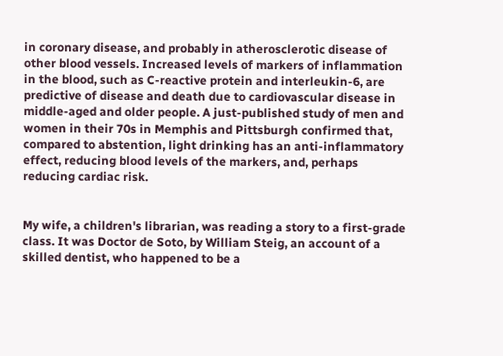in coronary disease, and probably in atherosclerotic disease of other blood vessels. Increased levels of markers of inflammation in the blood, such as C-reactive protein and interleukin-6, are predictive of disease and death due to cardiovascular disease in middle-aged and older people. A just-published study of men and women in their 70s in Memphis and Pittsburgh confirmed that, compared to abstention, light drinking has an anti-inflammatory effect, reducing blood levels of the markers, and, perhaps reducing cardiac risk.


My wife, a children's librarian, was reading a story to a first-grade class. It was Doctor de Soto, by William Steig, an account of a skilled dentist, who happened to be a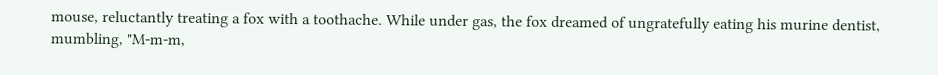mouse, reluctantly treating a fox with a toothache. While under gas, the fox dreamed of ungratefully eating his murine dentist, mumbling, "M-m-m,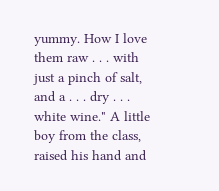yummy. How I love them raw . . . with just a pinch of salt, and a . . . dry . . . white wine." A little boy from the class, raised his hand and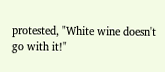protested, "White wine doesn't go with it!"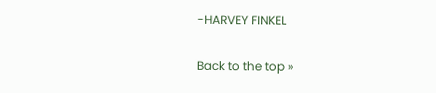-HARVEY FINKEL

Back to the top »